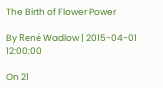The Birth of Flower Power

By René Wadlow | 2015-04-01 12:00:00

On 21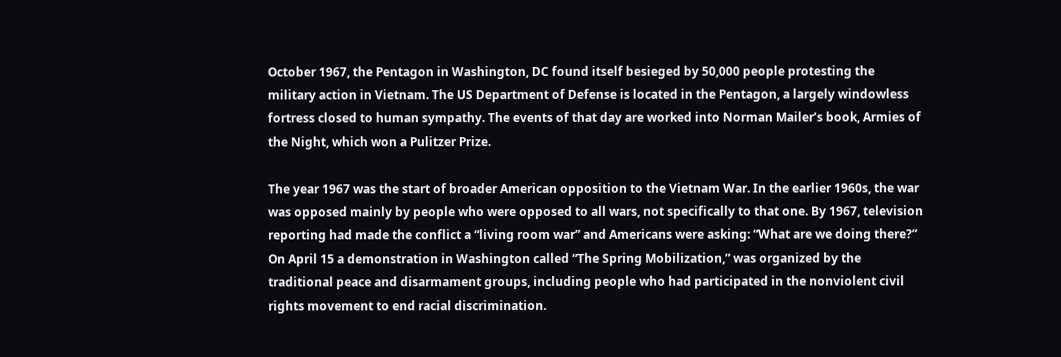October 1967, the Pentagon in Washington, DC found itself besieged by 50,000 people protesting the military action in Vietnam. The US Department of Defense is located in the Pentagon, a largely windowless fortress closed to human sympathy. The events of that day are worked into Norman Mailer’s book, Armies of the Night, which won a Pulitzer Prize.

The year 1967 was the start of broader American opposition to the Vietnam War. In the earlier 1960s, the war was opposed mainly by people who were opposed to all wars, not specifically to that one. By 1967, television reporting had made the conflict a “living room war” and Americans were asking: “What are we doing there?” On April 15 a demonstration in Washington called “The Spring Mobilization,” was organized by the traditional peace and disarmament groups, including people who had participated in the nonviolent civil rights movement to end racial discrimination.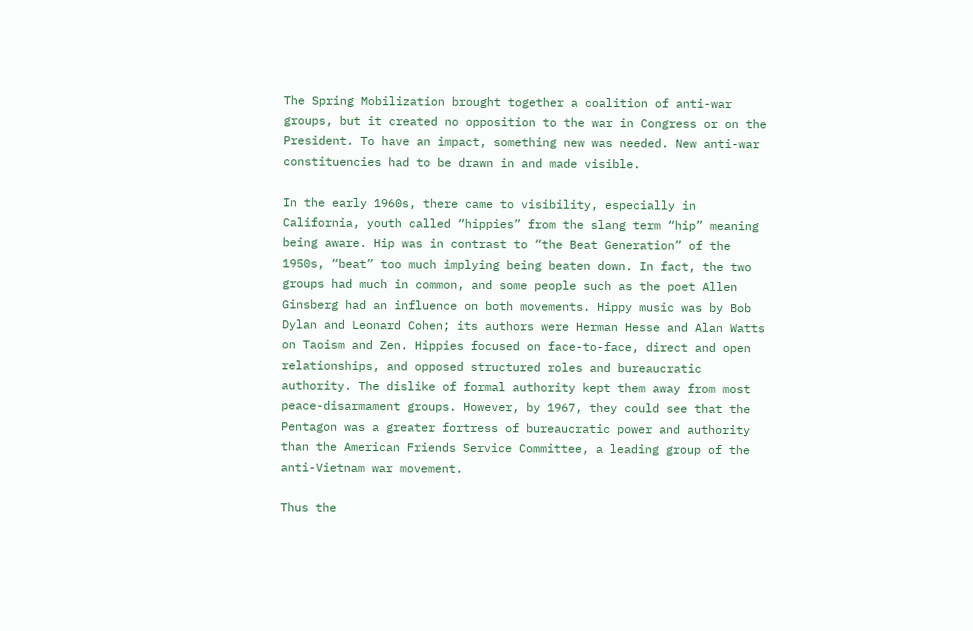The Spring Mobilization brought together a coalition of anti-war groups, but it created no opposition to the war in Congress or on the President. To have an impact, something new was needed. New anti-war constituencies had to be drawn in and made visible.

In the early 1960s, there came to visibility, especially in California, youth called “hippies” from the slang term “hip” meaning being aware. Hip was in contrast to “the Beat Generation” of the 1950s, “beat” too much implying being beaten down. In fact, the two groups had much in common, and some people such as the poet Allen Ginsberg had an influence on both movements. Hippy music was by Bob Dylan and Leonard Cohen; its authors were Herman Hesse and Alan Watts on Taoism and Zen. Hippies focused on face-to-face, direct and open relationships, and opposed structured roles and bureaucratic authority. The dislike of formal authority kept them away from most peace-disarmament groups. However, by 1967, they could see that the Pentagon was a greater fortress of bureaucratic power and authority than the American Friends Service Committee, a leading group of the anti-Vietnam war movement.

Thus the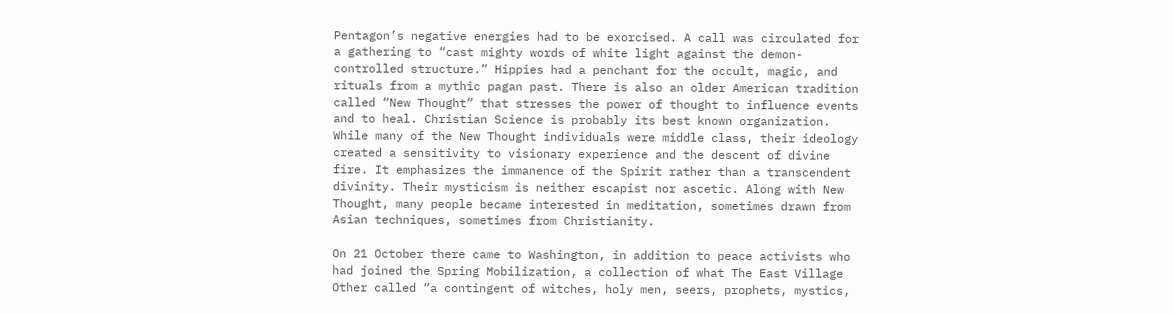Pentagon’s negative energies had to be exorcised. A call was circulated for a gathering to “cast mighty words of white light against the demon-controlled structure.” Hippies had a penchant for the occult, magic, and rituals from a mythic pagan past. There is also an older American tradition called “New Thought” that stresses the power of thought to influence events and to heal. Christian Science is probably its best known organization. While many of the New Thought individuals were middle class, their ideology created a sensitivity to visionary experience and the descent of divine fire. It emphasizes the immanence of the Spirit rather than a transcendent divinity. Their mysticism is neither escapist nor ascetic. Along with New Thought, many people became interested in meditation, sometimes drawn from Asian techniques, sometimes from Christianity.

On 21 October there came to Washington, in addition to peace activists who had joined the Spring Mobilization, a collection of what The East Village Other called “a contingent of witches, holy men, seers, prophets, mystics,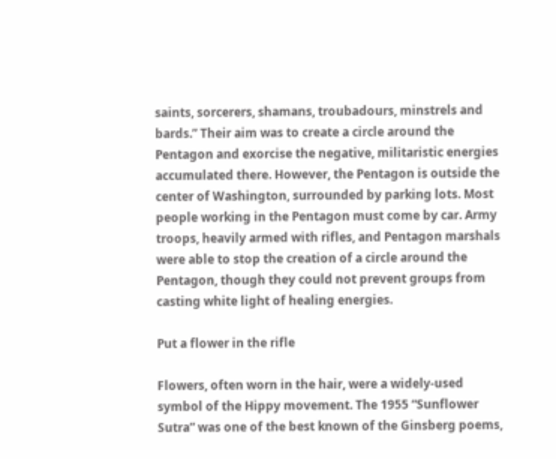saints, sorcerers, shamans, troubadours, minstrels and bards.” Their aim was to create a circle around the Pentagon and exorcise the negative, militaristic energies accumulated there. However, the Pentagon is outside the center of Washington, surrounded by parking lots. Most people working in the Pentagon must come by car. Army troops, heavily armed with rifles, and Pentagon marshals were able to stop the creation of a circle around the Pentagon, though they could not prevent groups from casting white light of healing energies.

Put a flower in the rifle

Flowers, often worn in the hair, were a widely-used symbol of the Hippy movement. The 1955 “Sunflower Sutra” was one of the best known of the Ginsberg poems,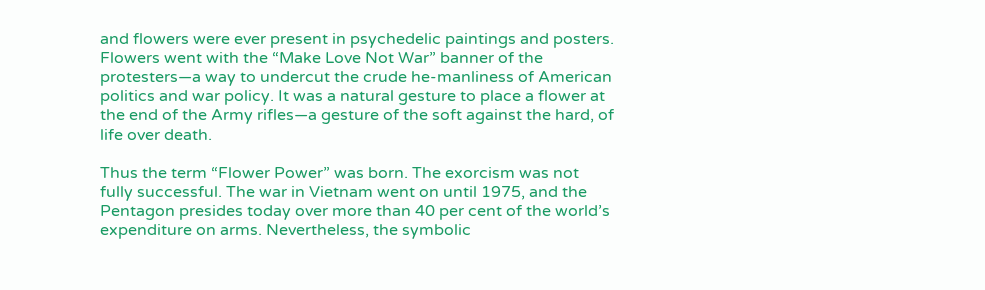and flowers were ever present in psychedelic paintings and posters. Flowers went with the “Make Love Not War” banner of the protesters—a way to undercut the crude he-manliness of American politics and war policy. It was a natural gesture to place a flower at the end of the Army rifles—a gesture of the soft against the hard, of life over death.

Thus the term “Flower Power” was born. The exorcism was not fully successful. The war in Vietnam went on until 1975, and the Pentagon presides today over more than 40 per cent of the world’s expenditure on arms. Nevertheless, the symbolic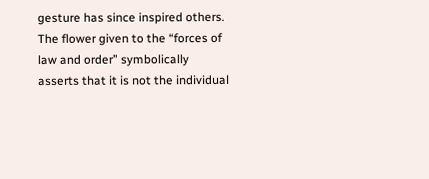gesture has since inspired others. The flower given to the “forces of law and order” symbolically asserts that it is not the individual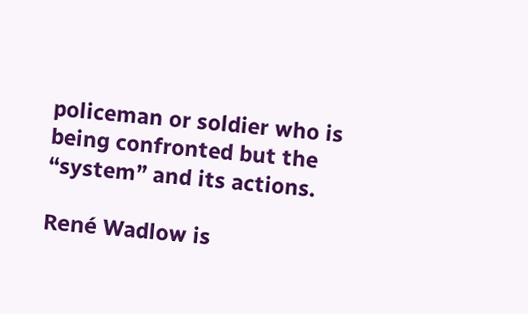policeman or soldier who is being confronted but the “system” and its actions.

René Wadlow is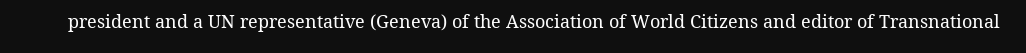president and a UN representative (Geneva) of the Association of World Citizens and editor of Transnational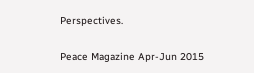Perspectives.

Peace Magazine Apr-Jun 2015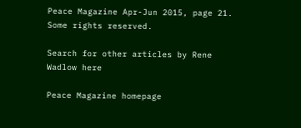Peace Magazine Apr-Jun 2015, page 21. Some rights reserved.

Search for other articles by Rene Wadlow here

Peace Magazine homepage